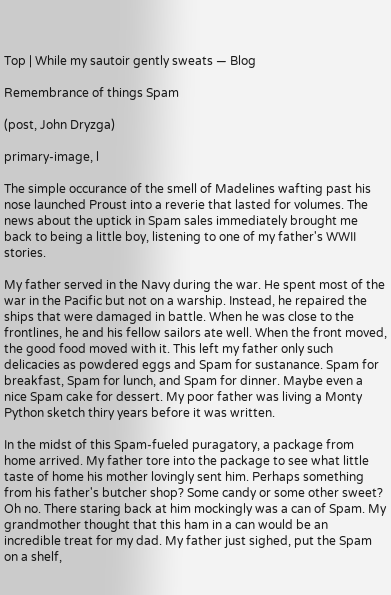Top | While my sautoir gently sweats — Blog

Remembrance of things Spam

(post, John Dryzga)

primary-image, l

The simple occurance of the smell of Madelines wafting past his nose launched Proust into a reverie that lasted for volumes. The news about the uptick in Spam sales immediately brought me back to being a little boy, listening to one of my father's WWII stories.

My father served in the Navy during the war. He spent most of the war in the Pacific but not on a warship. Instead, he repaired the ships that were damaged in battle. When he was close to the frontlines, he and his fellow sailors ate well. When the front moved, the good food moved with it. This left my father only such delicacies as powdered eggs and Spam for sustanance. Spam for breakfast, Spam for lunch, and Spam for dinner. Maybe even a nice Spam cake for dessert. My poor father was living a Monty Python sketch thiry years before it was written.

In the midst of this Spam-fueled puragatory, a package from home arrived. My father tore into the package to see what little taste of home his mother lovingly sent him. Perhaps something from his father's butcher shop? Some candy or some other sweet? Oh no. There staring back at him mockingly was a can of Spam. My grandmother thought that this ham in a can would be an incredible treat for my dad. My father just sighed, put the Spam on a shelf,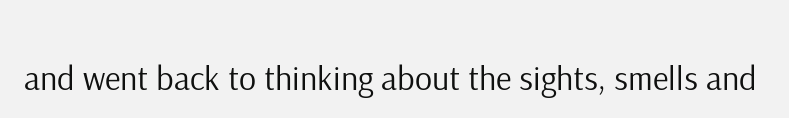and went back to thinking about the sights, smells and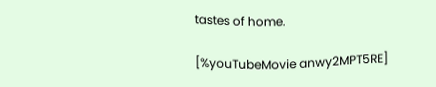tastes of home.

[%youTubeMovie anwy2MPT5RE]